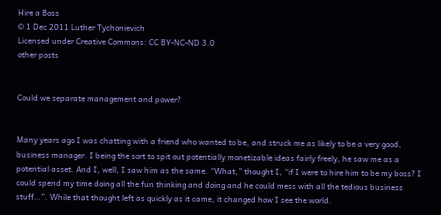Hire a Boss
© 1 Dec 2011 Luther Tychonievich
Licensed under Creative Commons: CC BY-NC-ND 3.0
other posts


Could we separate management and power?


Many years ago I was chatting with a friend who wanted to be, and struck me as likely to be a very good, business manager. I being the sort to spit out potentially monetizable ideas fairly freely, he saw me as a potential asset. And I, well, I saw him as the same. “What,” thought I, “if I were to hire him to be my boss? I could spend my time doing all the fun thinking and doing and he could mess with all the tedious business stuff…”. While that thought left as quickly as it came, it changed how I see the world.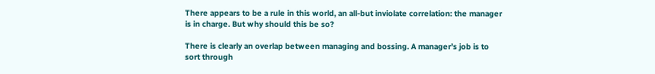There appears to be a rule in this world, an all-but inviolate correlation: the manager is in charge. But why should this be so?

There is clearly an overlap between managing and bossing. A manager’s job is to sort through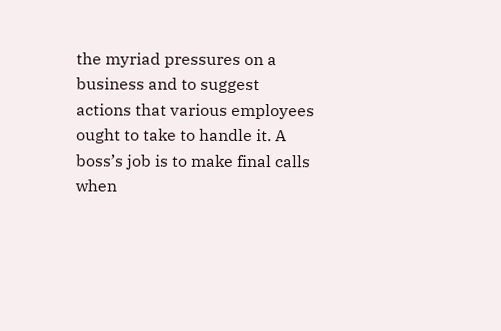the myriad pressures on a business and to suggest actions that various employees ought to take to handle it. A boss’s job is to make final calls when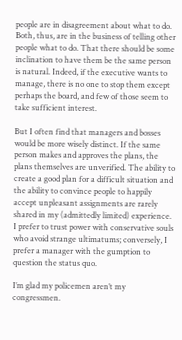people are in disagreement about what to do. Both, thus, are in the business of telling other people what to do. That there should be some inclination to have them be the same person is natural. Indeed, if the executive wants to manage, there is no one to stop them except perhaps the board, and few of those seem to take sufficient interest.

But I often find that managers and bosses would be more wisely distinct. If the same person makes and approves the plans, the plans themselves are unverified. The ability to create a good plan for a difficult situation and the ability to convince people to happily accept unpleasant assignments are rarely shared in my (admittedly limited) experience. I prefer to trust power with conservative souls who avoid strange ultimatums; conversely, I prefer a manager with the gumption to question the status quo.

I’m glad my policemen aren’t my congressmen.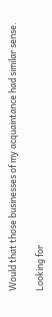Would that those businesses of my acquaintance had similar sense.

Looking for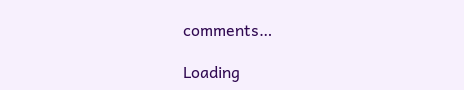comments…

Loading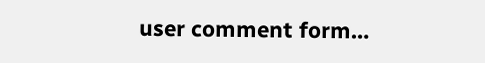user comment form…